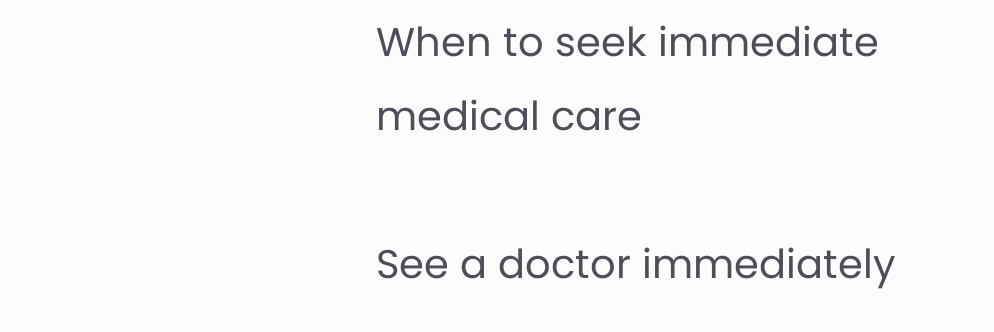When to seek immediate medical care

See a doctor immediately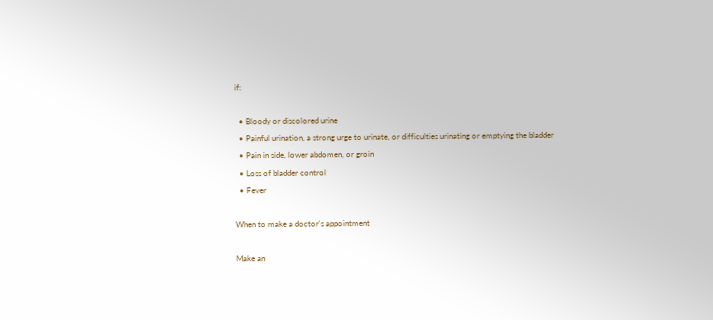if:

  • Bloody or discolored urine
  • Painful urination, a strong urge to urinate, or difficulties urinating or emptying the bladder
  • Pain in side, lower abdomen, or groin
  • Loss of bladder control
  • Fever

When to make a doctor's appointment

Make an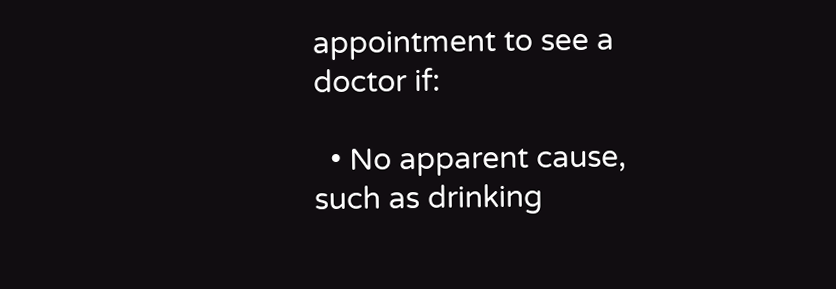appointment to see a doctor if:

  • No apparent cause, such as drinking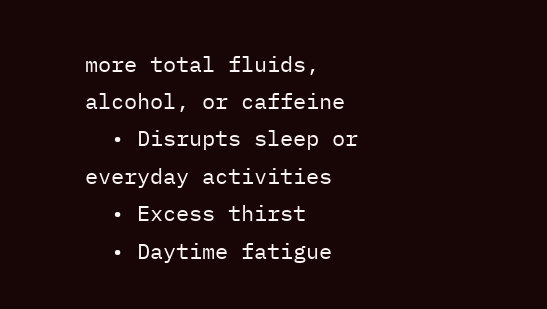more total fluids, alcohol, or caffeine
  • Disrupts sleep or everyday activities
  • Excess thirst
  • Daytime fatigue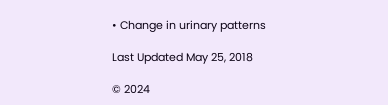• Change in urinary patterns

Last Updated May 25, 2018

© 2024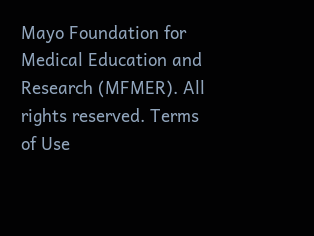Mayo Foundation for Medical Education and Research (MFMER). All rights reserved. Terms of Use